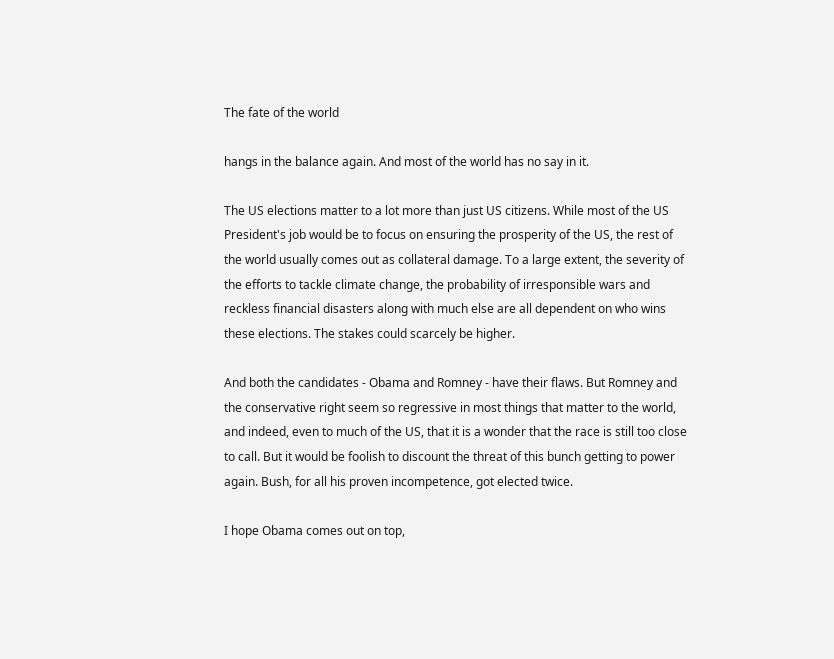The fate of the world

hangs in the balance again. And most of the world has no say in it.

The US elections matter to a lot more than just US citizens. While most of the US President's job would be to focus on ensuring the prosperity of the US, the rest of the world usually comes out as collateral damage. To a large extent, the severity of the efforts to tackle climate change, the probability of irresponsible wars and reckless financial disasters along with much else are all dependent on who wins these elections. The stakes could scarcely be higher.

And both the candidates - Obama and Romney - have their flaws. But Romney and the conservative right seem so regressive in most things that matter to the world, and indeed, even to much of the US, that it is a wonder that the race is still too close to call. But it would be foolish to discount the threat of this bunch getting to power again. Bush, for all his proven incompetence, got elected twice.

I hope Obama comes out on top,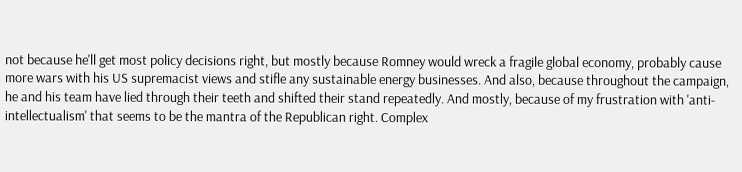not because he'll get most policy decisions right, but mostly because Romney would wreck a fragile global economy, probably cause more wars with his US supremacist views and stifle any sustainable energy businesses. And also, because throughout the campaign, he and his team have lied through their teeth and shifted their stand repeatedly. And mostly, because of my frustration with 'anti-intellectualism' that seems to be the mantra of the Republican right. Complex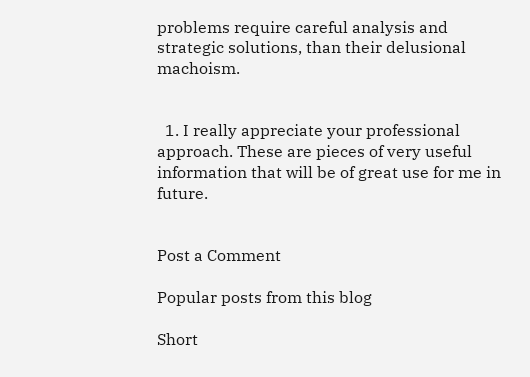problems require careful analysis and strategic solutions, than their delusional machoism.


  1. I really appreciate your professional approach. These are pieces of very useful information that will be of great use for me in future.


Post a Comment

Popular posts from this blog

Short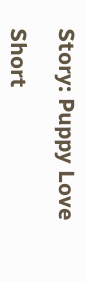Story: Puppy Love

Short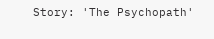Story: 'The Psychopath'